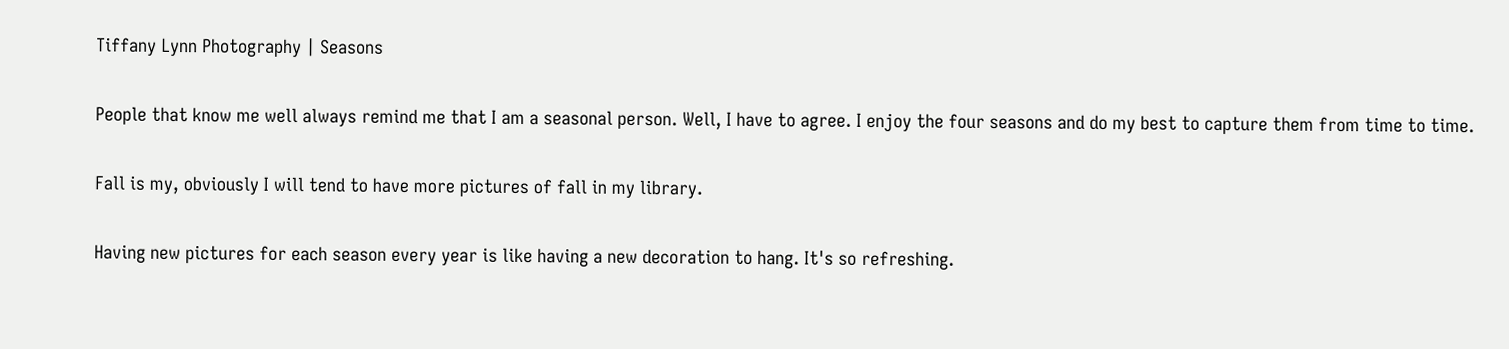Tiffany Lynn Photography | Seasons

People that know me well always remind me that I am a seasonal person. Well, I have to agree. I enjoy the four seasons and do my best to capture them from time to time.

Fall is my, obviously I will tend to have more pictures of fall in my library.

Having new pictures for each season every year is like having a new decoration to hang. It's so refreshing.